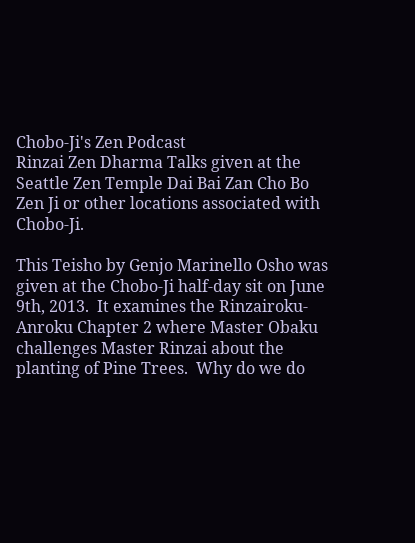Chobo-Ji's Zen Podcast
Rinzai Zen Dharma Talks given at the Seattle Zen Temple Dai Bai Zan Cho Bo Zen Ji or other locations associated with Chobo-Ji.

This Teisho by Genjo Marinello Osho was given at the Chobo-Ji half-day sit on June 9th, 2013.  It examines the Rinzairoku-Anroku Chapter 2 where Master Obaku challenges Master Rinzai about the planting of Pine Trees.  Why do we do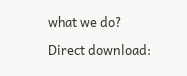what we do?

Direct download: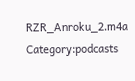RZR_Anroku_2.m4a
Category:podcasts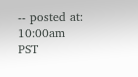-- posted at: 10:00am PST